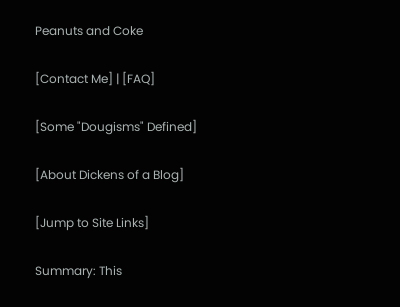Peanuts and Coke

[Contact Me] | [FAQ]

[Some "Dougisms" Defined]

[About Dickens of a Blog]

[Jump to Site Links]

Summary: This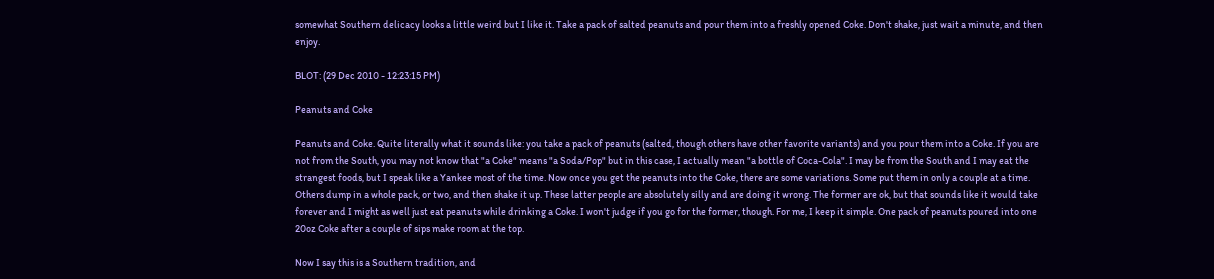somewhat Southern delicacy looks a little weird but I like it. Take a pack of salted peanuts and pour them into a freshly opened Coke. Don't shake, just wait a minute, and then enjoy.

BLOT: (29 Dec 2010 - 12:23:15 PM)

Peanuts and Coke

Peanuts and Coke. Quite literally what it sounds like: you take a pack of peanuts (salted, though others have other favorite variants) and you pour them into a Coke. If you are not from the South, you may not know that "a Coke" means "a Soda/Pop" but in this case, I actually mean "a bottle of Coca-Cola". I may be from the South and I may eat the strangest foods, but I speak like a Yankee most of the time. Now once you get the peanuts into the Coke, there are some variations. Some put them in only a couple at a time. Others dump in a whole pack, or two, and then shake it up. These latter people are absolutely silly and are doing it wrong. The former are ok, but that sounds like it would take forever and I might as well just eat peanuts while drinking a Coke. I won't judge if you go for the former, though. For me, I keep it simple. One pack of peanuts poured into one 20oz Coke after a couple of sips make room at the top.

Now I say this is a Southern tradition, and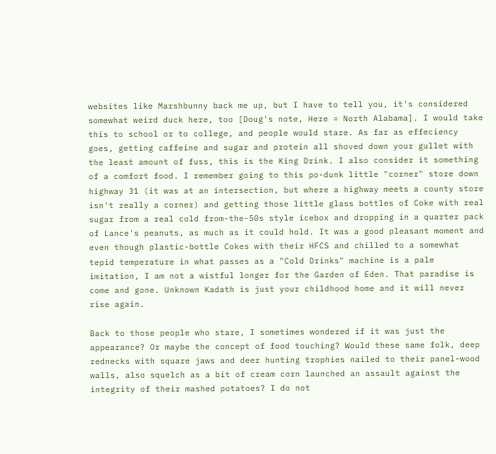websites like Marshbunny back me up, but I have to tell you, it's considered somewhat weird duck here, too [Doug's note, Here = North Alabama]. I would take this to school or to college, and people would stare. As far as effeciency goes, getting caffeine and sugar and protein all shoved down your gullet with the least amount of fuss, this is the King Drink. I also consider it something of a comfort food. I remember going to this po-dunk little "corner" store down highway 31 (it was at an intersection, but where a highway meets a county store isn't really a corner) and getting those little glass bottles of Coke with real sugar from a real cold from-the-50s style icebox and dropping in a quarter pack of Lance's peanuts, as much as it could hold. It was a good pleasant moment and even though plastic-bottle Cokes with their HFCS and chilled to a somewhat tepid temperature in what passes as a "Cold Drinks" machine is a pale imitation, I am not a wistful longer for the Garden of Eden. That paradise is come and gone. Unknown Kadath is just your childhood home and it will never rise again.

Back to those people who stare, I sometimes wondered if it was just the appearance? Or maybe the concept of food touching? Would these same folk, deep rednecks with square jaws and deer hunting trophies nailed to their panel-wood walls, also squelch as a bit of cream corn launched an assault against the integrity of their mashed potatoes? I do not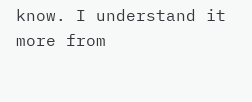know. I understand it more from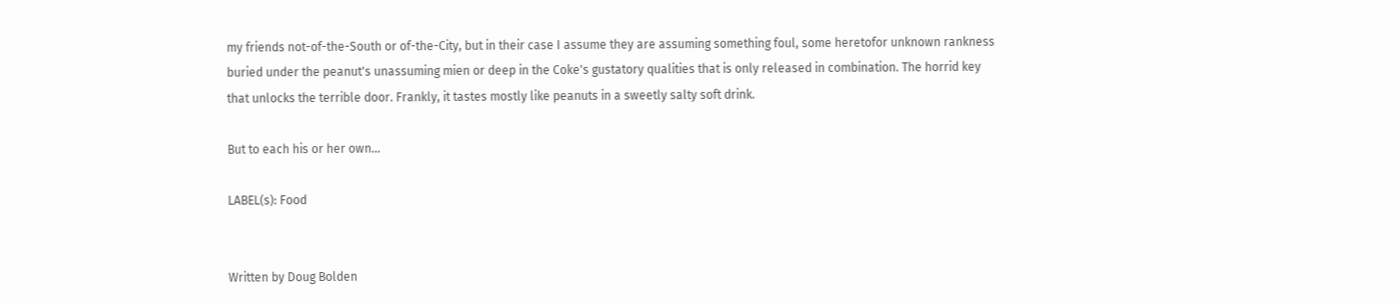my friends not-of-the-South or of-the-City, but in their case I assume they are assuming something foul, some heretofor unknown rankness buried under the peanut's unassuming mien or deep in the Coke's gustatory qualities that is only released in combination. The horrid key that unlocks the terrible door. Frankly, it tastes mostly like peanuts in a sweetly salty soft drink.

But to each his or her own...

LABEL(s): Food


Written by Doug Bolden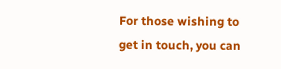For those wishing to get in touch, you can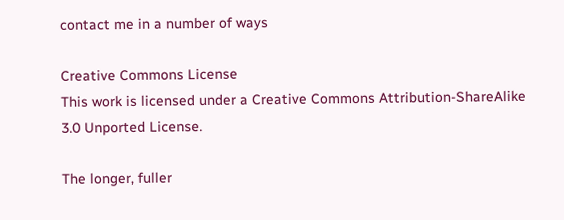contact me in a number of ways

Creative Commons License
This work is licensed under a Creative Commons Attribution-ShareAlike 3.0 Unported License.

The longer, fuller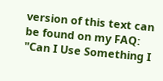version of this text can be found on my FAQ: "Can I Use Something I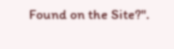Found on the Site?".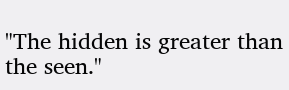"The hidden is greater than the seen."